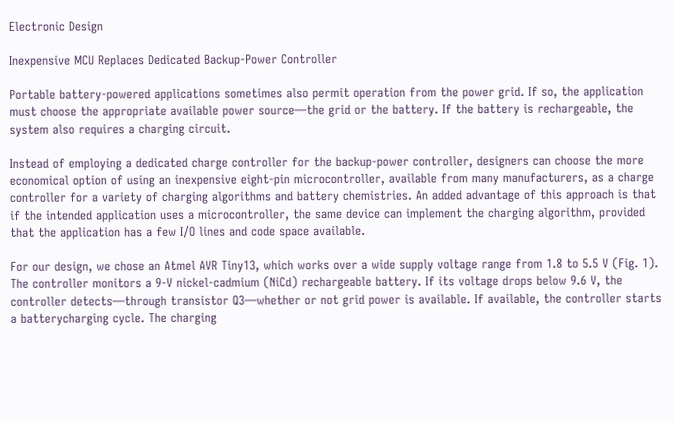Electronic Design

Inexpensive MCU Replaces Dedicated Backup-Power Controller

Portable battery-powered applications sometimes also permit operation from the power grid. If so, the application must choose the appropriate available power source—the grid or the battery. If the battery is rechargeable, the system also requires a charging circuit.

Instead of employing a dedicated charge controller for the backup-power controller, designers can choose the more economical option of using an inexpensive eight-pin microcontroller, available from many manufacturers, as a charge controller for a variety of charging algorithms and battery chemistries. An added advantage of this approach is that if the intended application uses a microcontroller, the same device can implement the charging algorithm, provided that the application has a few I/O lines and code space available.

For our design, we chose an Atmel AVR Tiny13, which works over a wide supply voltage range from 1.8 to 5.5 V (Fig. 1). The controller monitors a 9-V nickel-cadmium (NiCd) rechargeable battery. If its voltage drops below 9.6 V, the controller detects—through transistor Q3—whether or not grid power is available. If available, the controller starts a batterycharging cycle. The charging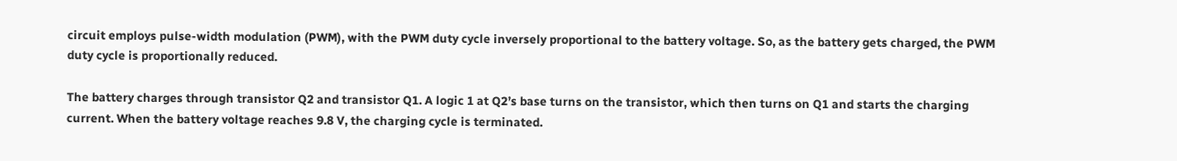circuit employs pulse-width modulation (PWM), with the PWM duty cycle inversely proportional to the battery voltage. So, as the battery gets charged, the PWM duty cycle is proportionally reduced.

The battery charges through transistor Q2 and transistor Q1. A logic 1 at Q2’s base turns on the transistor, which then turns on Q1 and starts the charging current. When the battery voltage reaches 9.8 V, the charging cycle is terminated.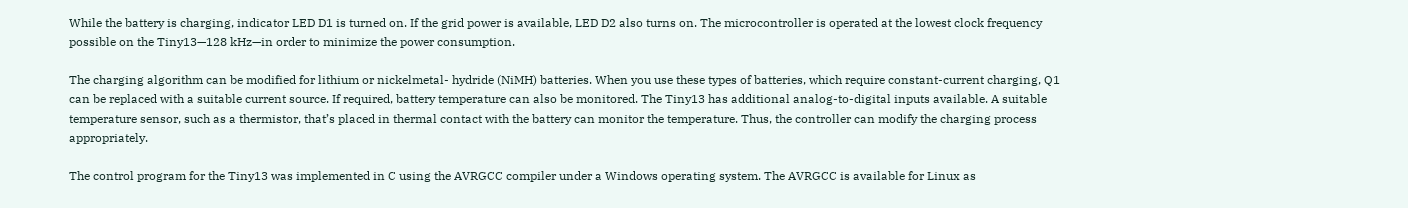While the battery is charging, indicator LED D1 is turned on. If the grid power is available, LED D2 also turns on. The microcontroller is operated at the lowest clock frequency possible on the Tiny13—128 kHz—in order to minimize the power consumption.

The charging algorithm can be modified for lithium or nickelmetal- hydride (NiMH) batteries. When you use these types of batteries, which require constant-current charging, Q1 can be replaced with a suitable current source. If required, battery temperature can also be monitored. The Tiny13 has additional analog-to-digital inputs available. A suitable temperature sensor, such as a thermistor, that’s placed in thermal contact with the battery can monitor the temperature. Thus, the controller can modify the charging process appropriately.

The control program for the Tiny13 was implemented in C using the AVRGCC compiler under a Windows operating system. The AVRGCC is available for Linux as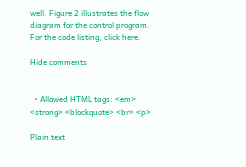well. Figure 2 illustrates the flow diagram for the control program. For the code listing, click here.

Hide comments


  • Allowed HTML tags: <em> <strong> <blockquote> <br> <p>

Plain text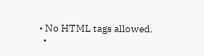• No HTML tags allowed.
  •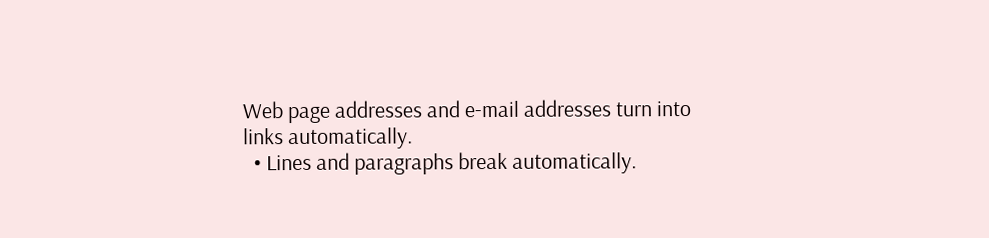Web page addresses and e-mail addresses turn into links automatically.
  • Lines and paragraphs break automatically.